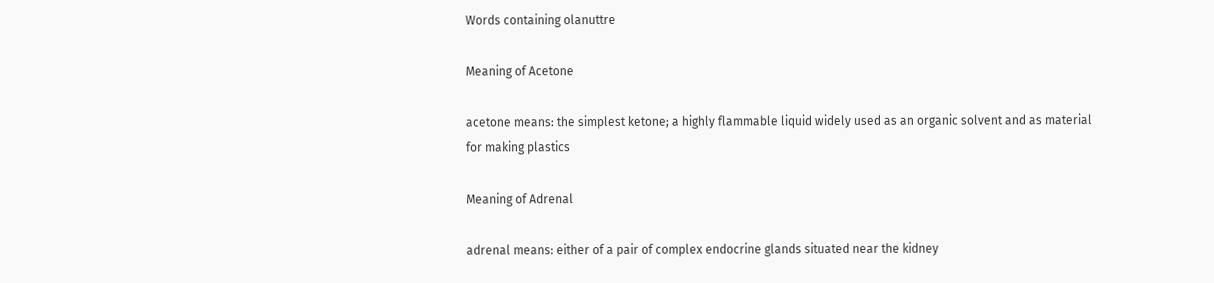Words containing olanuttre

Meaning of Acetone

acetone means: the simplest ketone; a highly flammable liquid widely used as an organic solvent and as material for making plastics

Meaning of Adrenal

adrenal means: either of a pair of complex endocrine glands situated near the kidney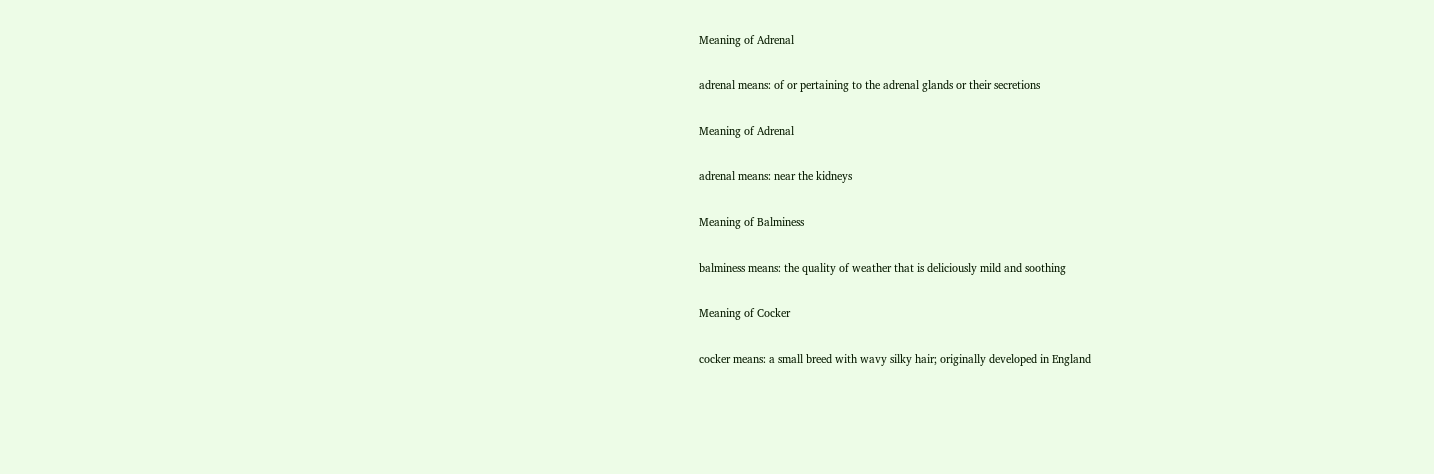Meaning of Adrenal

adrenal means: of or pertaining to the adrenal glands or their secretions

Meaning of Adrenal

adrenal means: near the kidneys

Meaning of Balminess

balminess means: the quality of weather that is deliciously mild and soothing

Meaning of Cocker

cocker means: a small breed with wavy silky hair; originally developed in England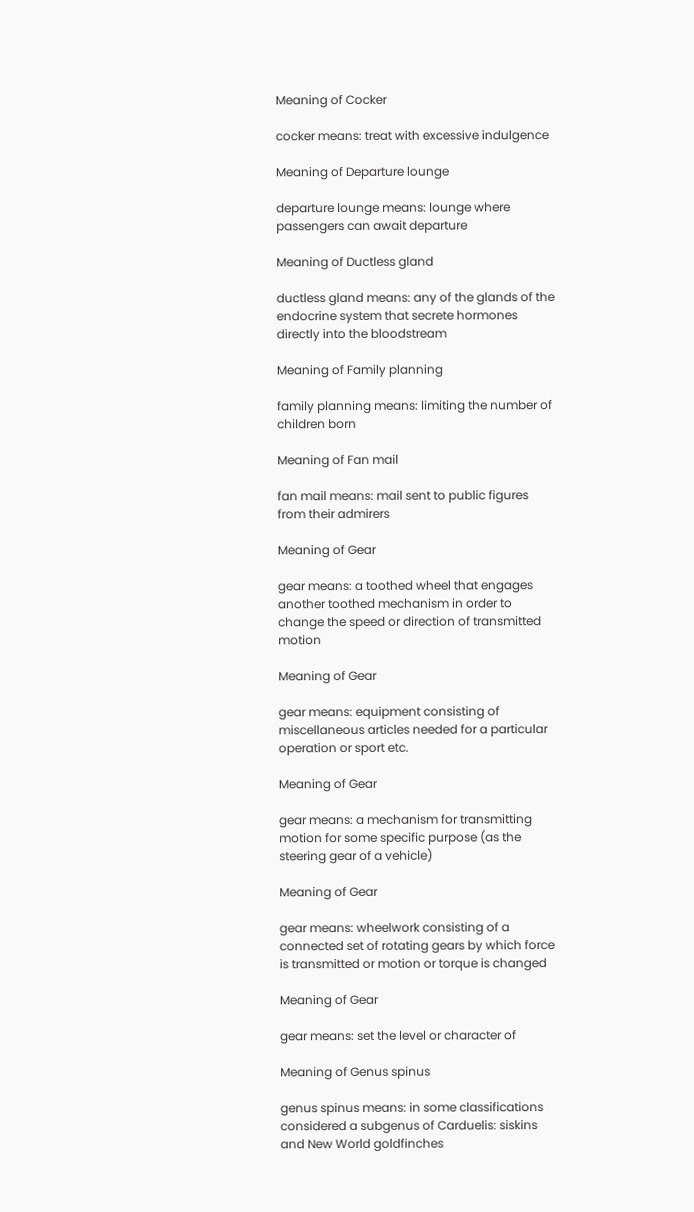Meaning of Cocker

cocker means: treat with excessive indulgence

Meaning of Departure lounge

departure lounge means: lounge where passengers can await departure

Meaning of Ductless gland

ductless gland means: any of the glands of the endocrine system that secrete hormones directly into the bloodstream

Meaning of Family planning

family planning means: limiting the number of children born

Meaning of Fan mail

fan mail means: mail sent to public figures from their admirers

Meaning of Gear

gear means: a toothed wheel that engages another toothed mechanism in order to change the speed or direction of transmitted motion

Meaning of Gear

gear means: equipment consisting of miscellaneous articles needed for a particular operation or sport etc.

Meaning of Gear

gear means: a mechanism for transmitting motion for some specific purpose (as the steering gear of a vehicle)

Meaning of Gear

gear means: wheelwork consisting of a connected set of rotating gears by which force is transmitted or motion or torque is changed

Meaning of Gear

gear means: set the level or character of

Meaning of Genus spinus

genus spinus means: in some classifications considered a subgenus of Carduelis: siskins and New World goldfinches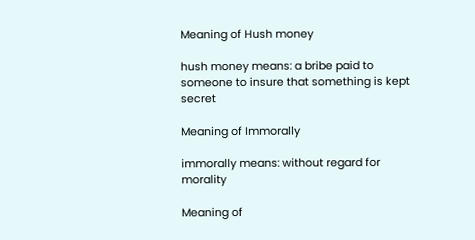Meaning of Hush money

hush money means: a bribe paid to someone to insure that something is kept secret

Meaning of Immorally

immorally means: without regard for morality

Meaning of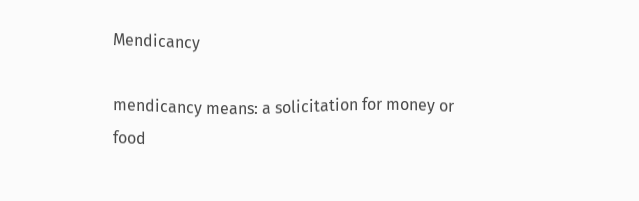Mendicancy

mendicancy means: a solicitation for money or food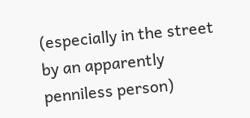(especially in the street by an apparently penniless person)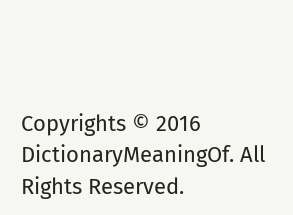Copyrights © 2016 DictionaryMeaningOf. All Rights Reserved.